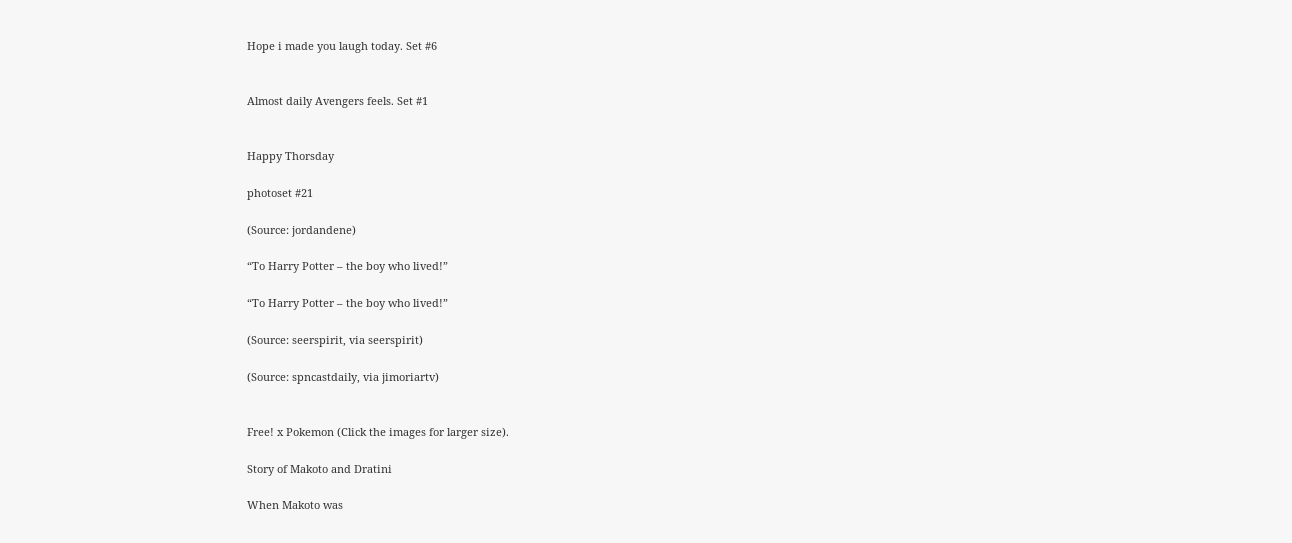Hope i made you laugh today. Set #6


Almost daily Avengers feels. Set #1


Happy Thorsday

photoset #21

(Source: jordandene)

“To Harry Potter – the boy who lived!”

“To Harry Potter – the boy who lived!”

(Source: seerspirit, via seerspirit)

(Source: spncastdaily, via jimoriartv)


Free! x Pokemon (Click the images for larger size).

Story of Makoto and Dratini

When Makoto was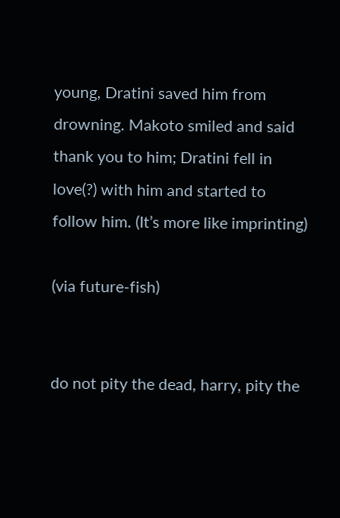young, Dratini saved him from drowning. Makoto smiled and said thank you to him; Dratini fell in love(?) with him and started to follow him. (It’s more like imprinting)

(via future-fish)


do not pity the dead, harry, pity the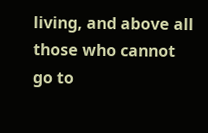living, and above all those who cannot go to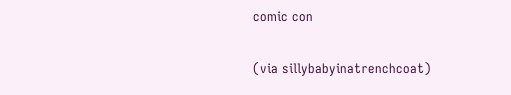comic con

(via sillybabyinatrenchcoat)